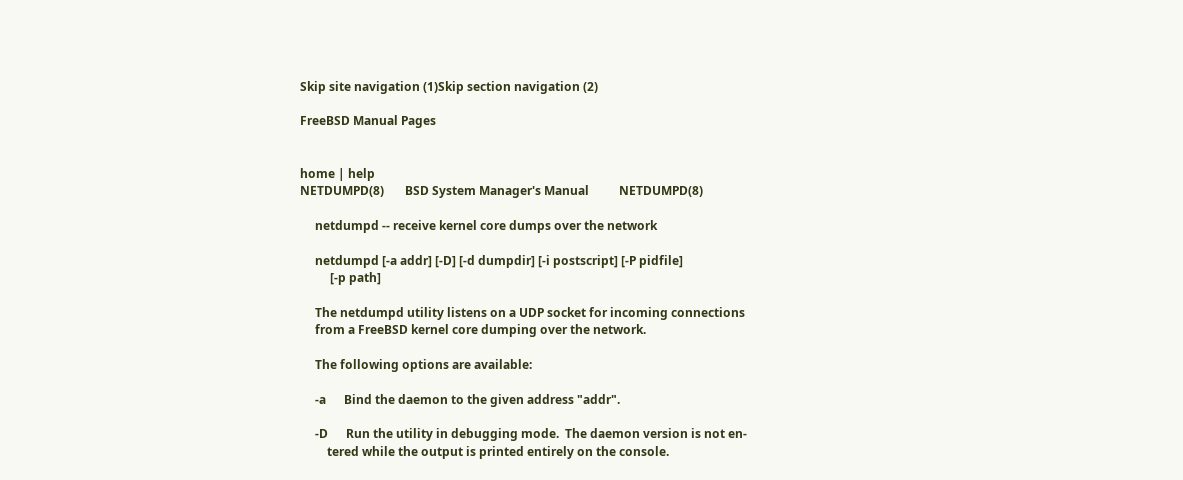Skip site navigation (1)Skip section navigation (2)

FreeBSD Manual Pages


home | help
NETDUMPD(8)       BSD System Manager's Manual          NETDUMPD(8)

     netdumpd -- receive kernel core dumps over the network

     netdumpd [-a addr] [-D] [-d dumpdir] [-i postscript] [-P pidfile]
          [-p path]

     The netdumpd utility listens on a UDP socket for incoming connections
     from a FreeBSD kernel core dumping over the network.

     The following options are available:

     -a      Bind the daemon to the given address "addr".

     -D      Run the utility in debugging mode.  The daemon version is not en-
         tered while the output is printed entirely on the console.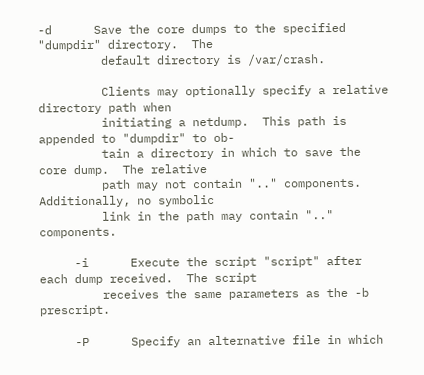-d      Save the core dumps to the specified "dumpdir" directory.  The
         default directory is /var/crash.

         Clients may optionally specify a relative directory path when
         initiating a netdump.  This path is appended to "dumpdir" to ob-
         tain a directory in which to save the core dump.  The relative
         path may not contain ".." components.  Additionally, no symbolic
         link in the path may contain ".." components.

     -i      Execute the script "script" after each dump received.  The script
         receives the same parameters as the -b prescript.

     -P      Specify an alternative file in which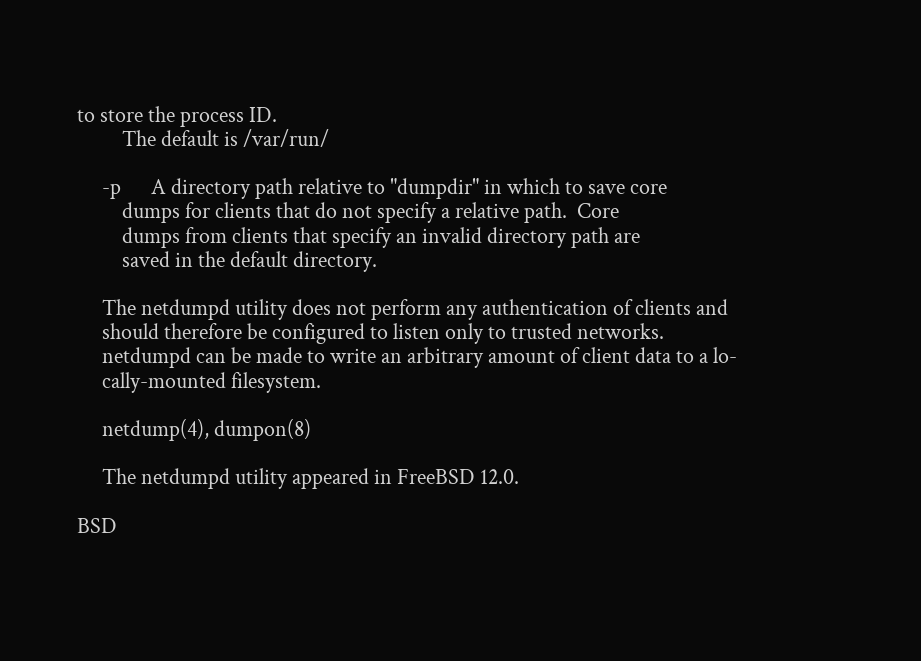to store the process ID.
         The default is /var/run/

     -p      A directory path relative to "dumpdir" in which to save core
         dumps for clients that do not specify a relative path.  Core
         dumps from clients that specify an invalid directory path are
         saved in the default directory.

     The netdumpd utility does not perform any authentication of clients and
     should therefore be configured to listen only to trusted networks.
     netdumpd can be made to write an arbitrary amount of client data to a lo-
     cally-mounted filesystem.

     netdump(4), dumpon(8)

     The netdumpd utility appeared in FreeBSD 12.0.

BSD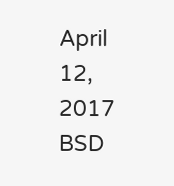April 12, 2017                 BSD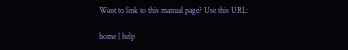Want to link to this manual page? Use this URL:

home | help